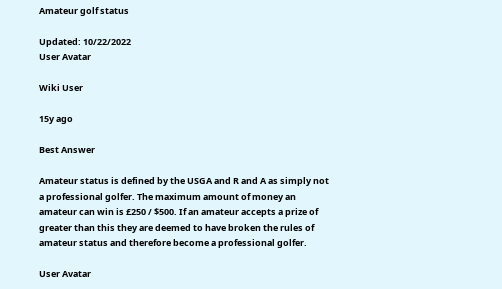Amateur golf status

Updated: 10/22/2022
User Avatar

Wiki User

15y ago

Best Answer

Amateur status is defined by the USGA and R and A as simply not a professional golfer. The maximum amount of money an amateur can win is £250 / $500. If an amateur accepts a prize of greater than this they are deemed to have broken the rules of amateur status and therefore become a professional golfer.

User Avatar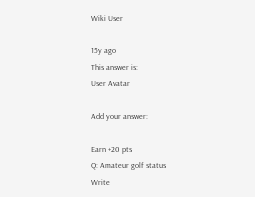Wiki User

15y ago
This answer is:
User Avatar

Add your answer:

Earn +20 pts
Q: Amateur golf status
Write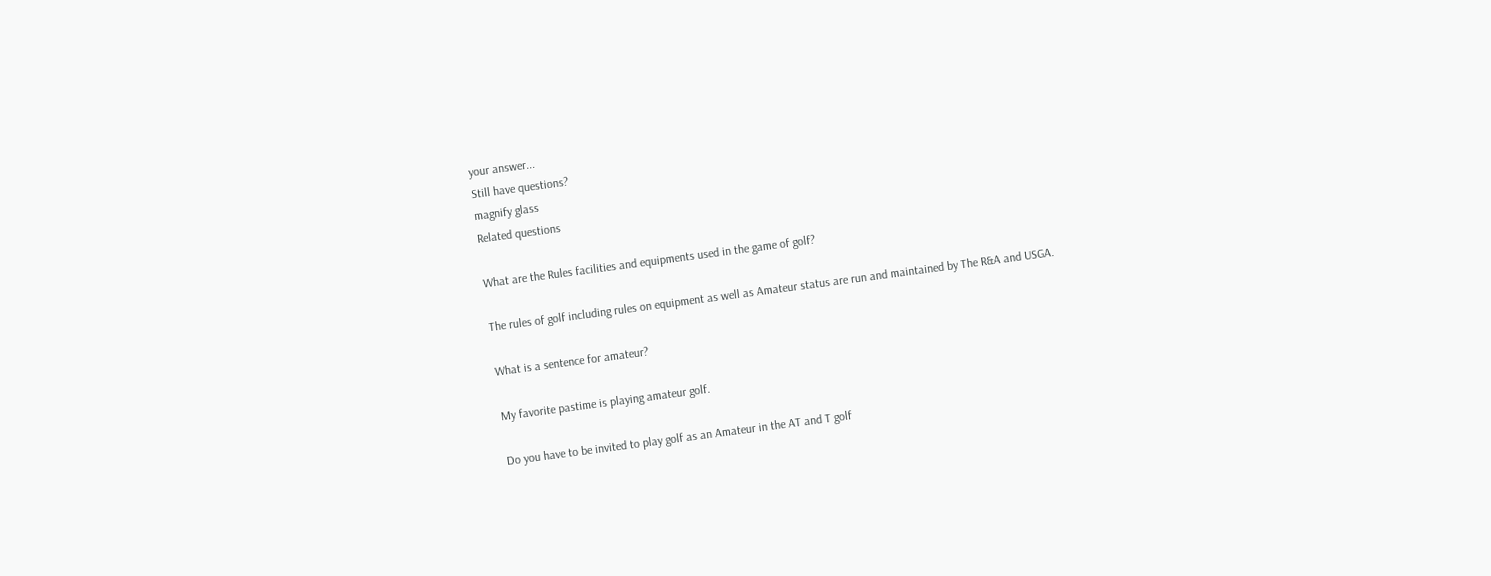your answer...
Still have questions?
magnify glass
Related questions

What are the Rules facilities and equipments used in the game of golf?

The rules of golf including rules on equipment as well as Amateur status are run and maintained by The R&A and USGA.

What is a sentence for amateur?

My favorite pastime is playing amateur golf.

Do you have to be invited to play golf as an Amateur in the AT and T golf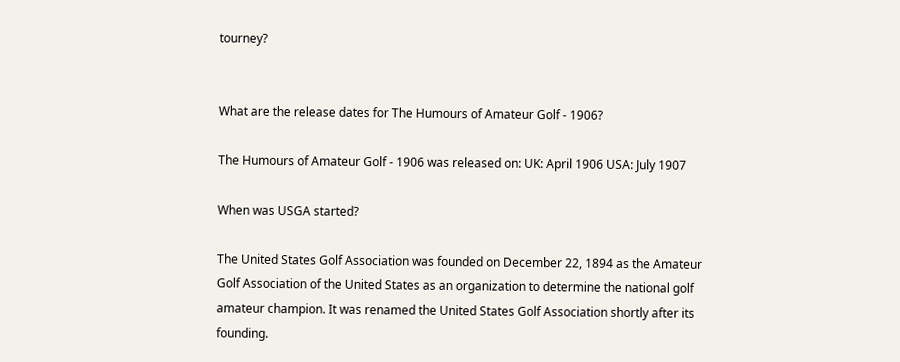tourney?


What are the release dates for The Humours of Amateur Golf - 1906?

The Humours of Amateur Golf - 1906 was released on: UK: April 1906 USA: July 1907

When was USGA started?

The United States Golf Association was founded on December 22, 1894 as the Amateur Golf Association of the United States as an organization to determine the national golf amateur champion. It was renamed the United States Golf Association shortly after its founding.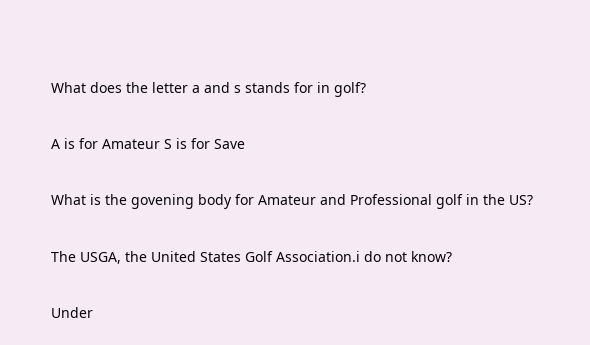What does the letter a and s stands for in golf?

A is for Amateur S is for Save

What is the govening body for Amateur and Professional golf in the US?

The USGA, the United States Golf Association.i do not know?

Under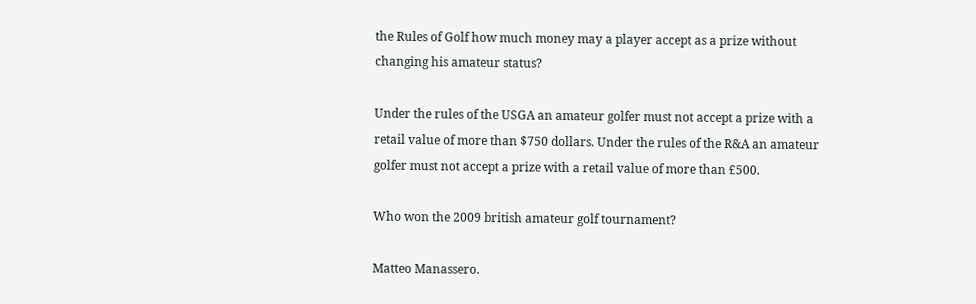the Rules of Golf how much money may a player accept as a prize without changing his amateur status?

Under the rules of the USGA an amateur golfer must not accept a prize with a retail value of more than $750 dollars. Under the rules of the R&A an amateur golfer must not accept a prize with a retail value of more than £500.

Who won the 2009 british amateur golf tournament?

Matteo Manassero.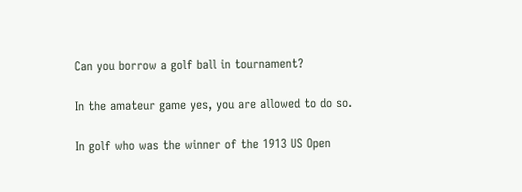Can you borrow a golf ball in tournament?

In the amateur game yes, you are allowed to do so.

In golf who was the winner of the 1913 US Open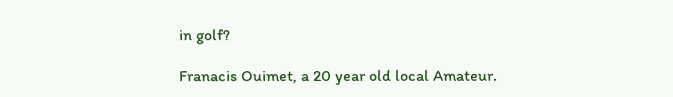in golf?

Franacis Ouimet, a 20 year old local Amateur.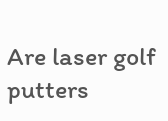Are laser golf putters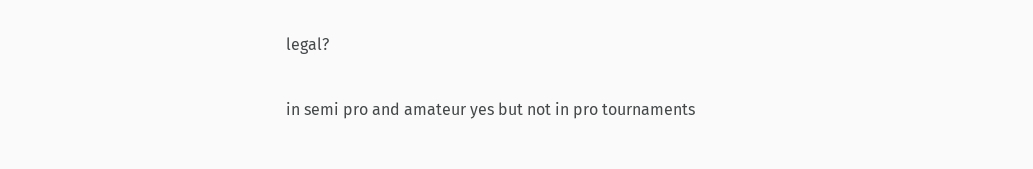legal?

in semi pro and amateur yes but not in pro tournaments